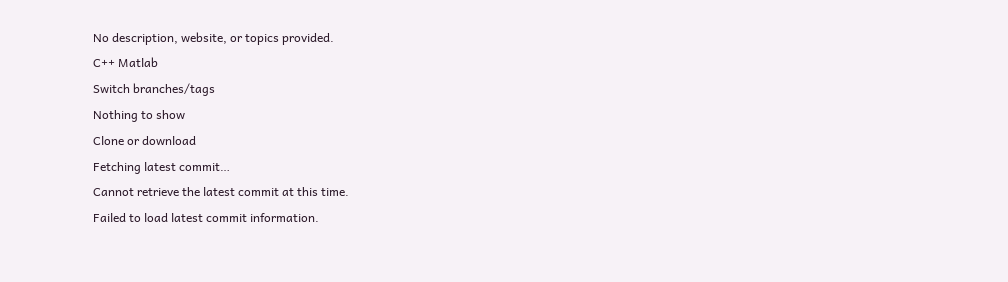No description, website, or topics provided.
C++ Matlab
Switch branches/tags
Nothing to show
Clone or download
Fetching latest commit…
Cannot retrieve the latest commit at this time.
Failed to load latest commit information.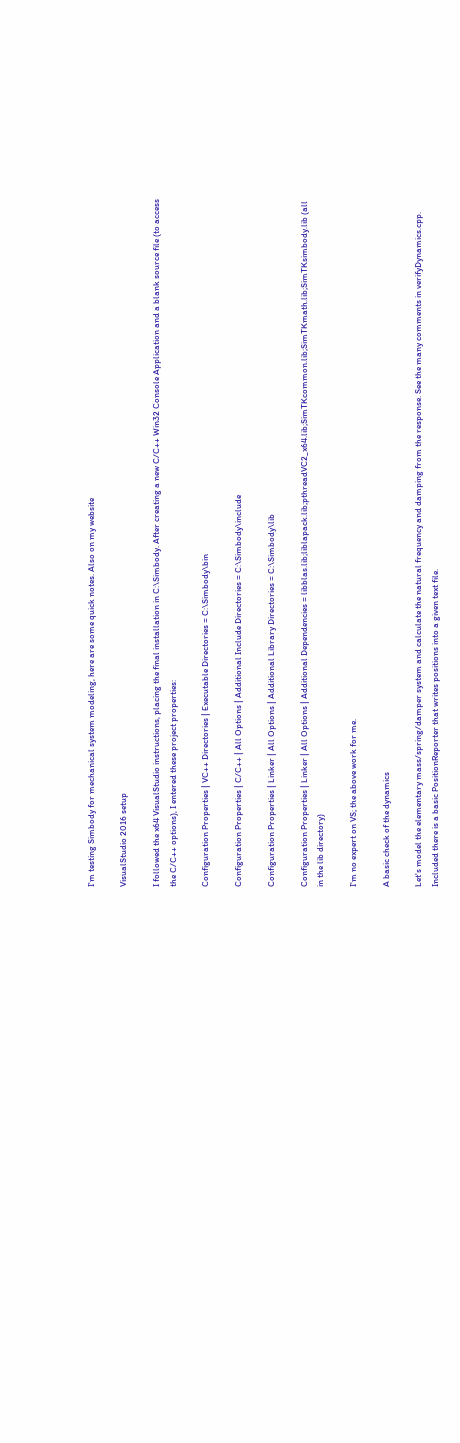I'm testing Simbody for mechanical system modeling, here are some quick notes. Also on my website

VisualStudio 2016 setup

I followed the x64 VisualStudio instructions, placing the final installation in C:\Simbody. After creating a new C/C++ Win32 Console Application and a blank source file (to access the C/C++ options), I entered these project properties:

Configuration Properties | VC++ Directories | Executable Directories = C:\Simbody\bin

Configuration Properties | C/C++ | All Options | Additional Include Directories = C:\Simbody\include

Configuration Properties | Linker | All Options | Additional Library Directories = C:\Simbody\lib

Configuration Properties | Linker | All Options | Additional Dependencies = libblas.lib;liblapack.lib;pthreadVC2_x64.lib;SimTKcommon.lib;SimTKmath.lib;SimTKsimbody.lib (all in the lib directory)

I'm no expert on VS; the above work for me.

A basic check of the dynamics

Let's model the elementary mass/spring/damper system and calculate the natural frequency and damping from the response. See the many comments in verifyDynamics.cpp. Included there is a basic PositionReporter that writes positions into a given text file.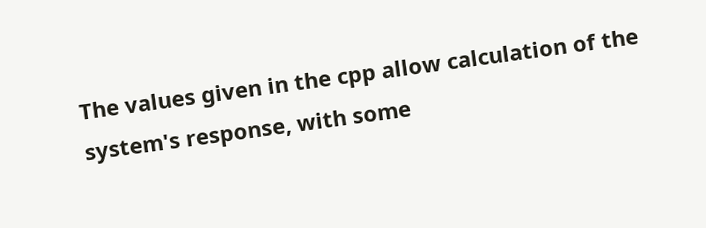The values given in the cpp allow calculation of the system's response, with some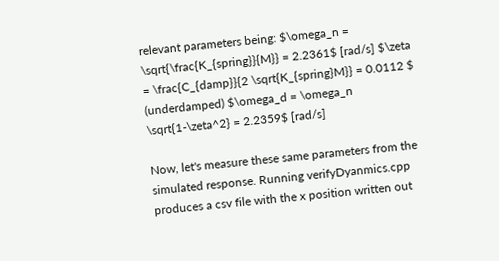relevant parameters being: $\omega_n = \sqrt{\frac{K_{spring}}{M}} = 2.2361$ [rad/s] $\zeta = \frac{C_{damp}}{2 \sqrt{K_{spring}M}} = 0.0112 $ (underdamped) $\omega_d = \omega_n \sqrt{1-\zeta^2} = 2.2359$ [rad/s]

Now, let's measure these same parameters from the simulated response. Running verifyDyanmics.cpp produces a csv file with the x position written out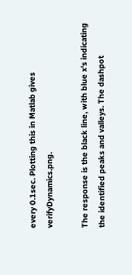every 0.1sec. Plotting this in Matlab gives verifyDynamics.png.

The response is the black line, with blue x's indicating the identified peaks and valleys. The dashpot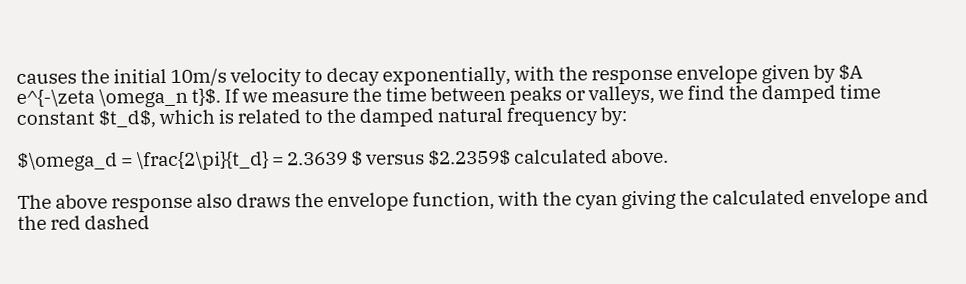causes the initial 10m/s velocity to decay exponentially, with the response envelope given by $A e^{-\zeta \omega_n t}$. If we measure the time between peaks or valleys, we find the damped time constant $t_d$, which is related to the damped natural frequency by:

$\omega_d = \frac{2\pi}{t_d} = 2.3639 $ versus $2.2359$ calculated above.

The above response also draws the envelope function, with the cyan giving the calculated envelope and the red dashed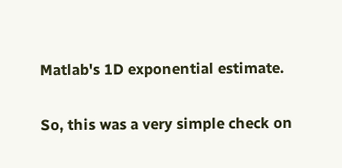Matlab's 1D exponential estimate.

So, this was a very simple check on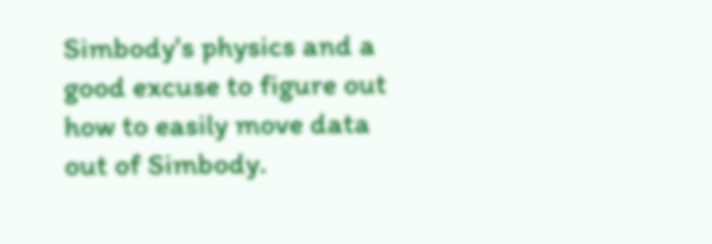Simbody's physics and a good excuse to figure out how to easily move data out of Simbody.